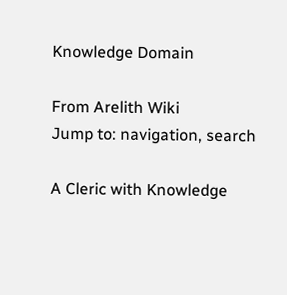Knowledge Domain

From Arelith Wiki
Jump to: navigation, search

A Cleric with Knowledge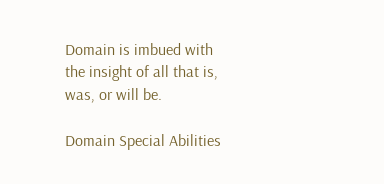Domain is imbued with the insight of all that is, was, or will be.

Domain Special Abilities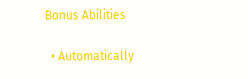Bonus Abilities

  • Automatically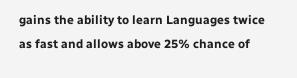gains the ability to learn Languages twice as fast and allows above 25% chance of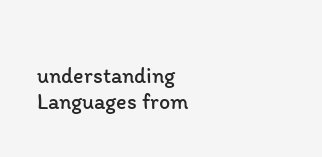understanding Languages from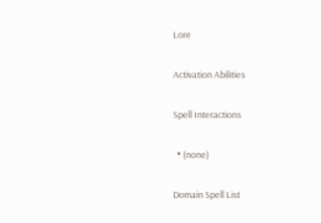Lore

Activation Abilities

Spell Interactions

  • (none)

Domain Spell List